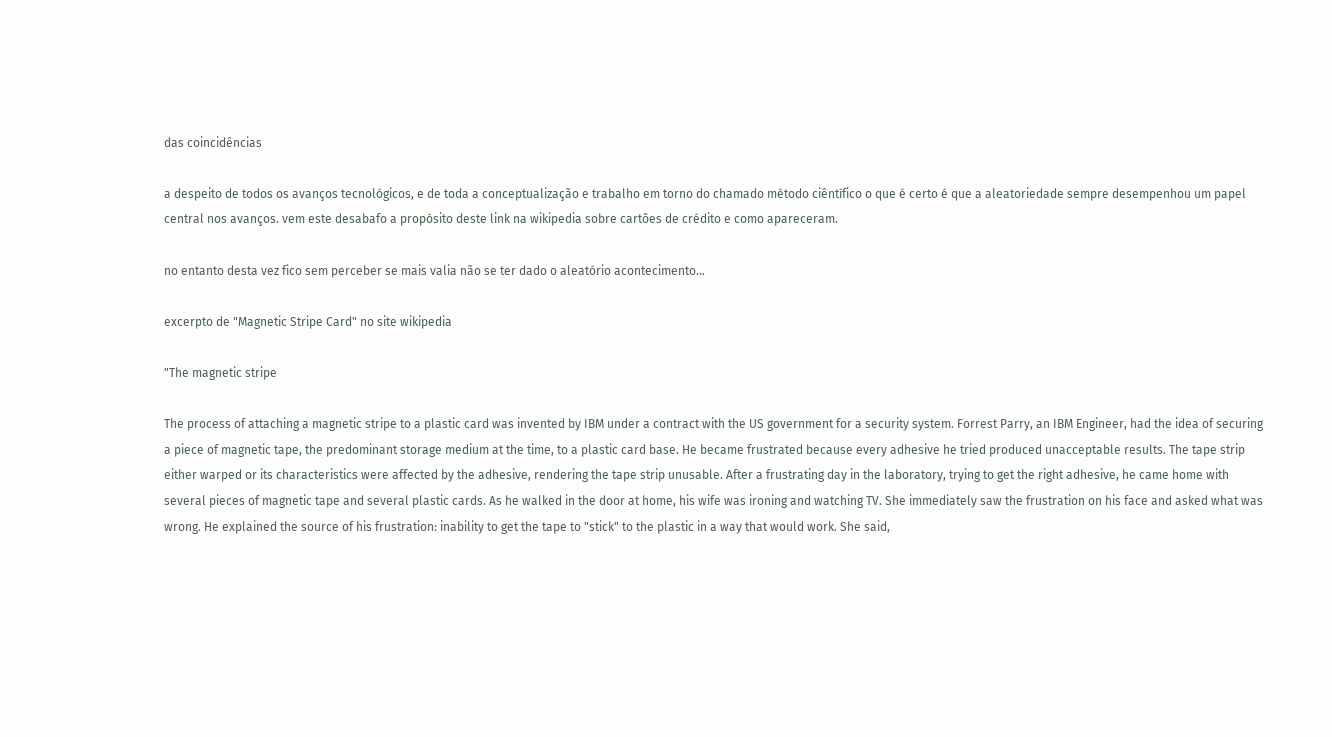das coincidências

a despeito de todos os avanços tecnológicos, e de toda a conceptualização e trabalho em torno do chamado método ciêntífico o que é certo é que a aleatoriedade sempre desempenhou um papel central nos avanços. vem este desabafo a propósito deste link na wikipedia sobre cartões de crédito e como apareceram.

no entanto desta vez fico sem perceber se mais valia não se ter dado o aleatório acontecimento...

excerpto de "Magnetic Stripe Card" no site wikipedia

"The magnetic stripe

The process of attaching a magnetic stripe to a plastic card was invented by IBM under a contract with the US government for a security system. Forrest Parry, an IBM Engineer, had the idea of securing a piece of magnetic tape, the predominant storage medium at the time, to a plastic card base. He became frustrated because every adhesive he tried produced unacceptable results. The tape strip either warped or its characteristics were affected by the adhesive, rendering the tape strip unusable. After a frustrating day in the laboratory, trying to get the right adhesive, he came home with several pieces of magnetic tape and several plastic cards. As he walked in the door at home, his wife was ironing and watching TV. She immediately saw the frustration on his face and asked what was wrong. He explained the source of his frustration: inability to get the tape to "stick" to the plastic in a way that would work. She said,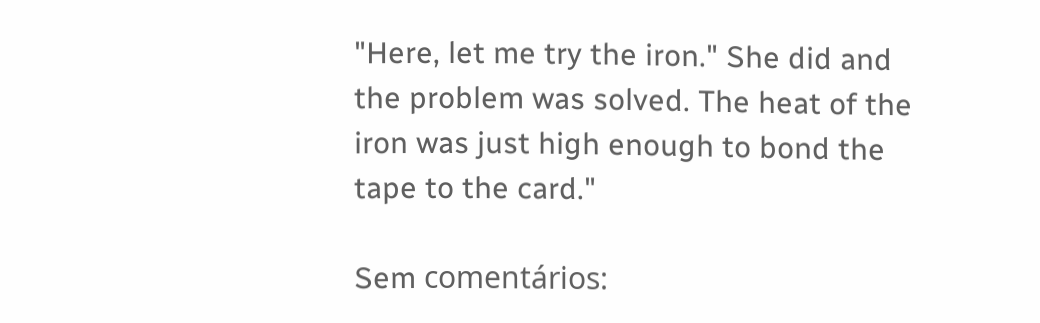"Here, let me try the iron." She did and the problem was solved. The heat of the iron was just high enough to bond the tape to the card."

Sem comentários: